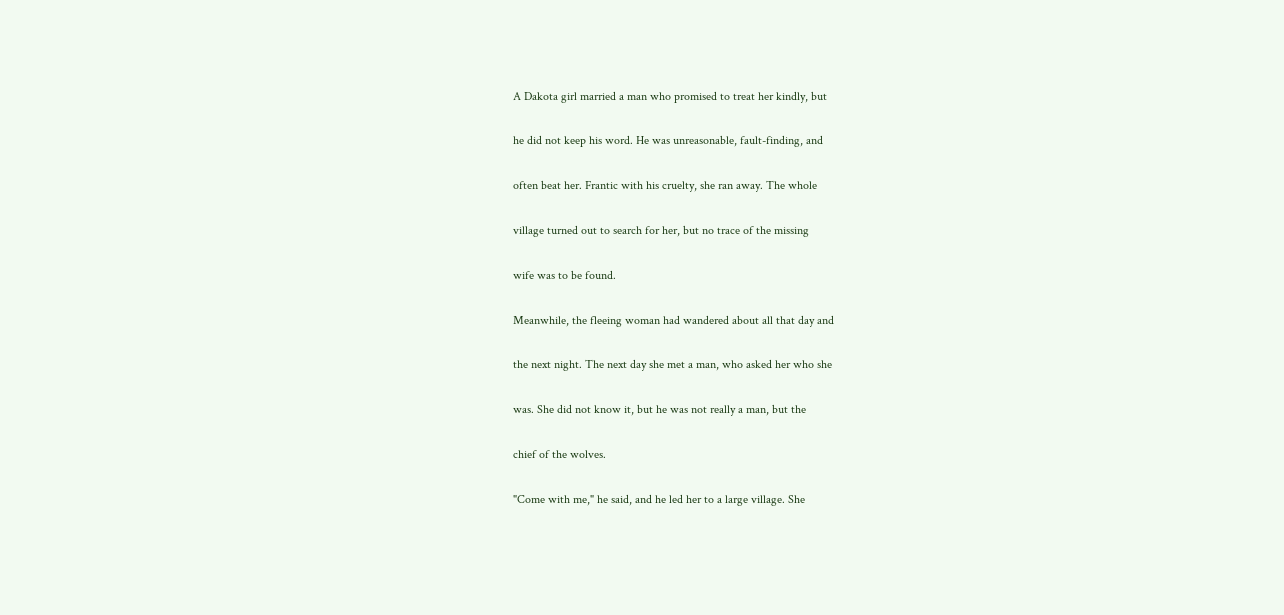A Dakota girl married a man who promised to treat her kindly, but

he did not keep his word. He was unreasonable, fault-finding, and

often beat her. Frantic with his cruelty, she ran away. The whole

village turned out to search for her, but no trace of the missing

wife was to be found.

Meanwhile, the fleeing woman had wandered about all that day and

the next night. The next day she met a man, who asked her who she

was. She did not know it, but he was not really a man, but the

chief of the wolves.

"Come with me," he said, and he led her to a large village. She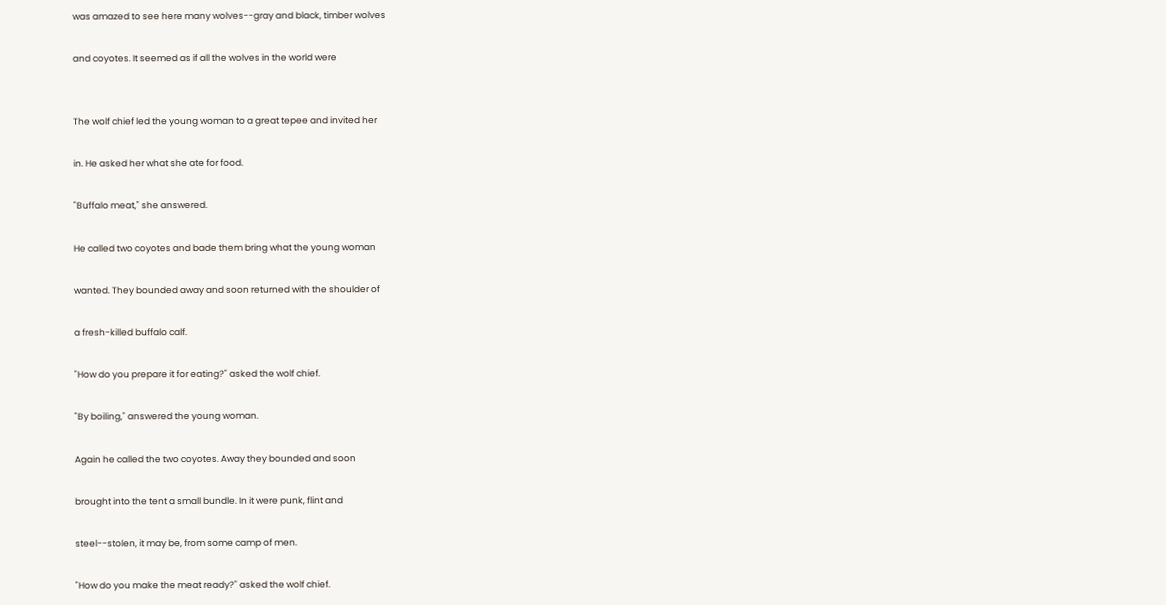was amazed to see here many wolves--gray and black, timber wolves

and coyotes. It seemed as if all the wolves in the world were


The wolf chief led the young woman to a great tepee and invited her

in. He asked her what she ate for food.

"Buffalo meat," she answered.

He called two coyotes and bade them bring what the young woman

wanted. They bounded away and soon returned with the shoulder of

a fresh-killed buffalo calf.

"How do you prepare it for eating?" asked the wolf chief.

"By boiling," answered the young woman.

Again he called the two coyotes. Away they bounded and soon

brought into the tent a small bundle. In it were punk, flint and

steel--stolen, it may be, from some camp of men.

"How do you make the meat ready?" asked the wolf chief.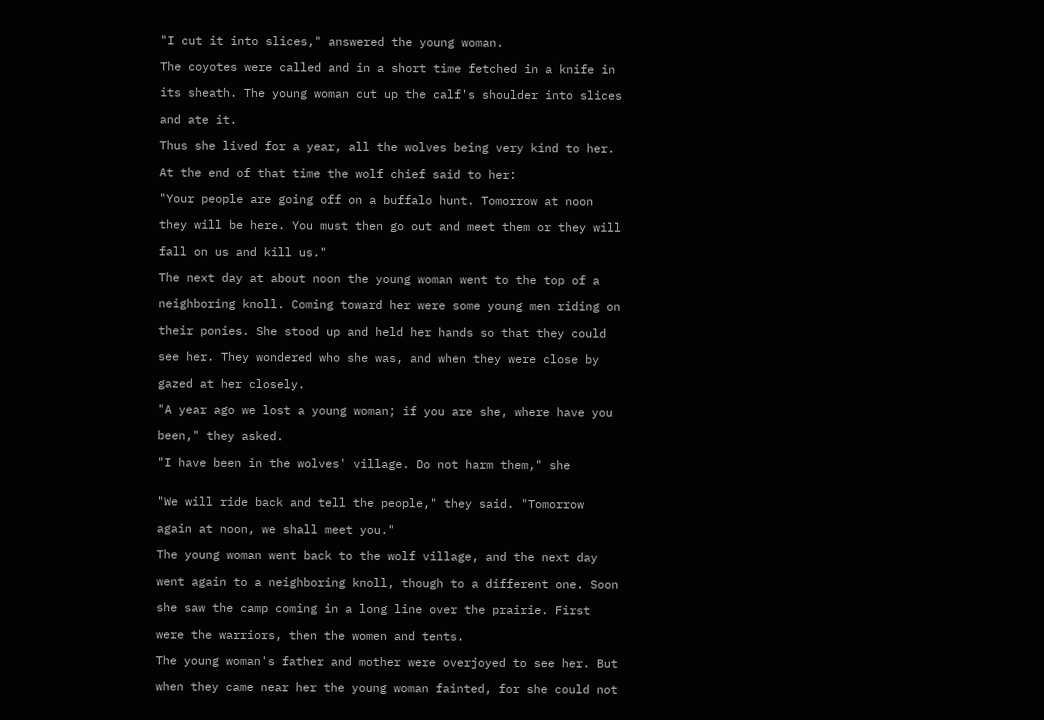"I cut it into slices," answered the young woman.

The coyotes were called and in a short time fetched in a knife in

its sheath. The young woman cut up the calf's shoulder into slices

and ate it.

Thus she lived for a year, all the wolves being very kind to her.

At the end of that time the wolf chief said to her:

"Your people are going off on a buffalo hunt. Tomorrow at noon

they will be here. You must then go out and meet them or they will

fall on us and kill us."

The next day at about noon the young woman went to the top of a

neighboring knoll. Coming toward her were some young men riding on

their ponies. She stood up and held her hands so that they could

see her. They wondered who she was, and when they were close by

gazed at her closely.

"A year ago we lost a young woman; if you are she, where have you

been," they asked.

"I have been in the wolves' village. Do not harm them," she


"We will ride back and tell the people," they said. "Tomorrow

again at noon, we shall meet you."

The young woman went back to the wolf village, and the next day

went again to a neighboring knoll, though to a different one. Soon

she saw the camp coming in a long line over the prairie. First

were the warriors, then the women and tents.

The young woman's father and mother were overjoyed to see her. But

when they came near her the young woman fainted, for she could not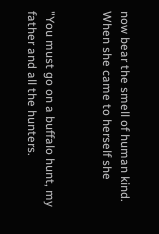now bear the smell of human kind. When she came to herself she


"You must go on a buffalo hunt, my father and all the hunters.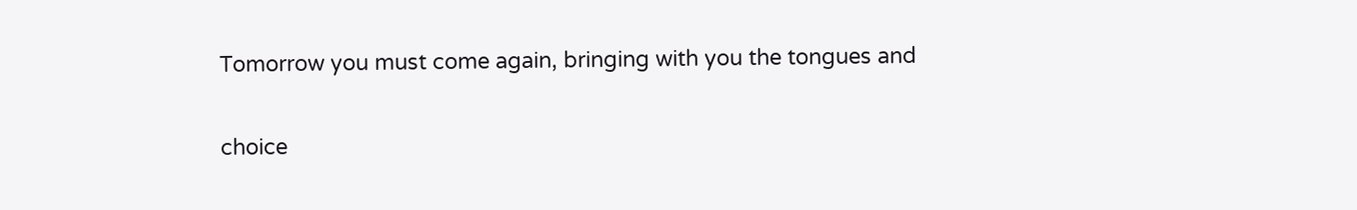Tomorrow you must come again, bringing with you the tongues and

choice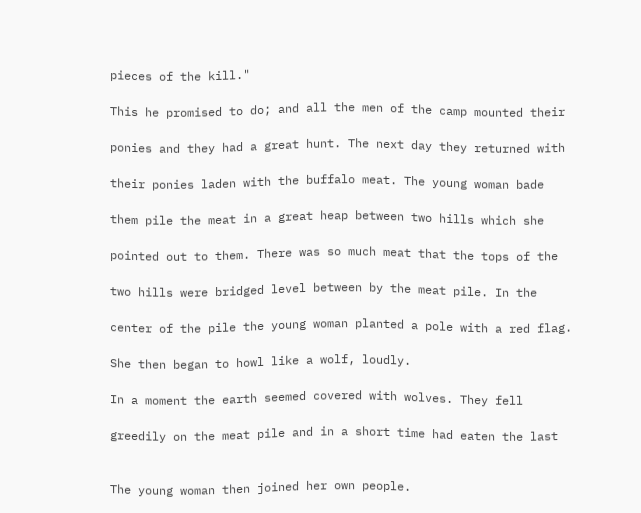pieces of the kill."

This he promised to do; and all the men of the camp mounted their

ponies and they had a great hunt. The next day they returned with

their ponies laden with the buffalo meat. The young woman bade

them pile the meat in a great heap between two hills which she

pointed out to them. There was so much meat that the tops of the

two hills were bridged level between by the meat pile. In the

center of the pile the young woman planted a pole with a red flag.

She then began to howl like a wolf, loudly.

In a moment the earth seemed covered with wolves. They fell

greedily on the meat pile and in a short time had eaten the last


The young woman then joined her own people.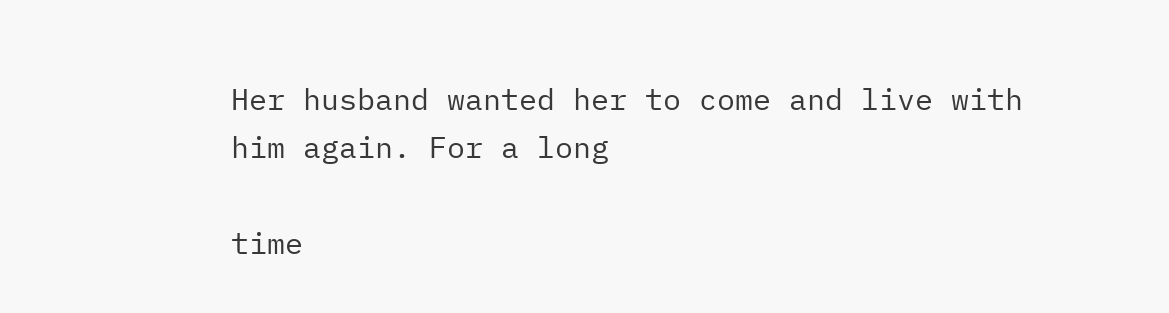Her husband wanted her to come and live with him again. For a long

time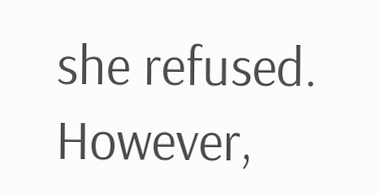she refused. However,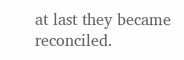at last they became reconciled.